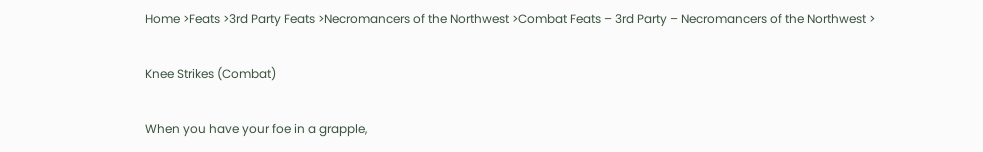Home >Feats >3rd Party Feats >Necromancers of the Northwest >Combat Feats – 3rd Party – Necromancers of the Northwest >

Knee Strikes (Combat)

When you have your foe in a grapple,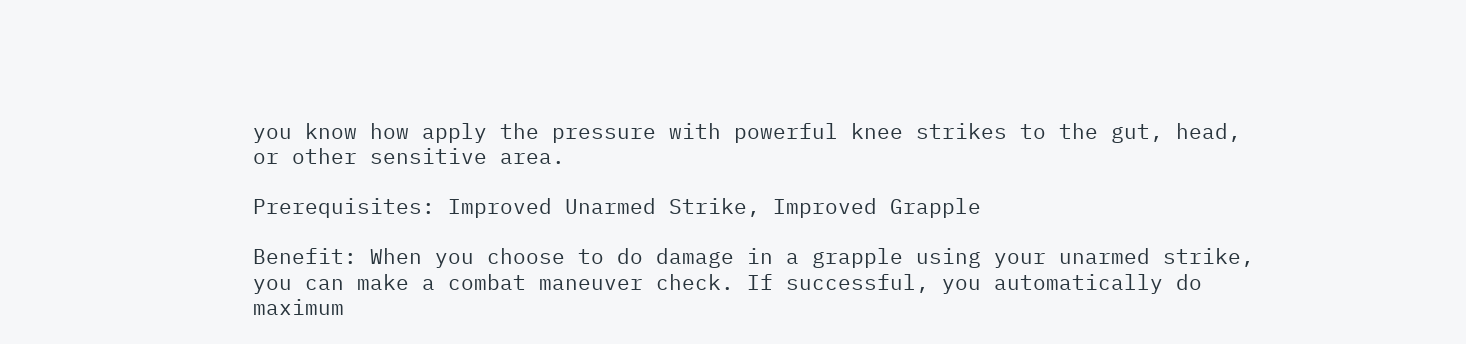you know how apply the pressure with powerful knee strikes to the gut, head, or other sensitive area.

Prerequisites: Improved Unarmed Strike, Improved Grapple

Benefit: When you choose to do damage in a grapple using your unarmed strike, you can make a combat maneuver check. If successful, you automatically do maximum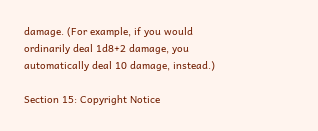damage. (For example, if you would ordinarily deal 1d8+2 damage, you automatically deal 10 damage, instead.)

Section 15: Copyright Notice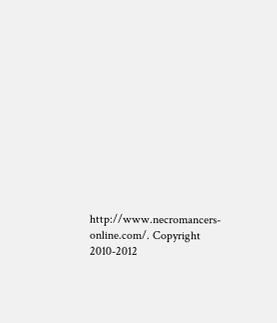http://www.necromancers-online.com/. Copyright 2010-2012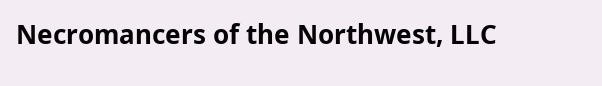Necromancers of the Northwest, LLC